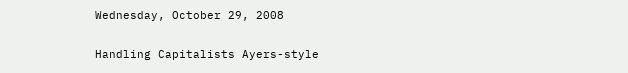Wednesday, October 29, 2008

Handling Capitalists Ayers-style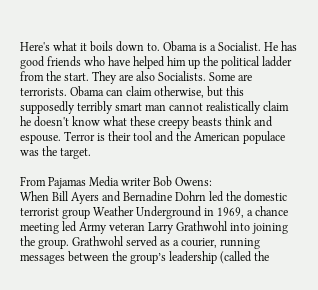Here's what it boils down to. Obama is a Socialist. He has good friends who have helped him up the political ladder from the start. They are also Socialists. Some are terrorists. Obama can claim otherwise, but this supposedly terribly smart man cannot realistically claim he doesn't know what these creepy beasts think and espouse. Terror is their tool and the American populace was the target.

From Pajamas Media writer Bob Owens:
When Bill Ayers and Bernadine Dohrn led the domestic terrorist group Weather Underground in 1969, a chance meeting led Army veteran Larry Grathwohl into joining the group. Grathwohl served as a courier, running messages between the group’s leadership (called the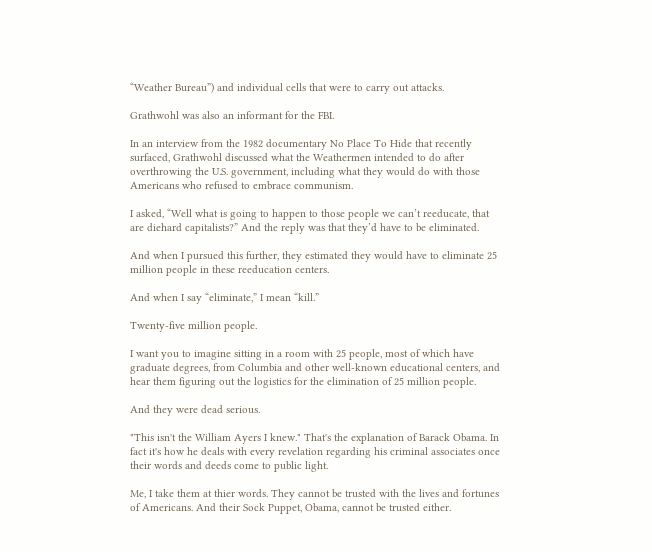“Weather Bureau”) and individual cells that were to carry out attacks.

Grathwohl was also an informant for the FBI.

In an interview from the 1982 documentary No Place To Hide that recently surfaced, Grathwohl discussed what the Weathermen intended to do after overthrowing the U.S. government, including what they would do with those Americans who refused to embrace communism.

I asked, “Well what is going to happen to those people we can’t reeducate, that are diehard capitalists?” And the reply was that they’d have to be eliminated.

And when I pursued this further, they estimated they would have to eliminate 25 million people in these reeducation centers.

And when I say “eliminate,” I mean “kill.”

Twenty-five million people.

I want you to imagine sitting in a room with 25 people, most of which have graduate degrees, from Columbia and other well-known educational centers, and hear them figuring out the logistics for the elimination of 25 million people.

And they were dead serious.

"This isn't the William Ayers I knew." That's the explanation of Barack Obama. In fact it's how he deals with every revelation regarding his criminal associates once their words and deeds come to public light.

Me, I take them at thier words. They cannot be trusted with the lives and fortunes of Americans. And their Sock Puppet, Obama, cannot be trusted either.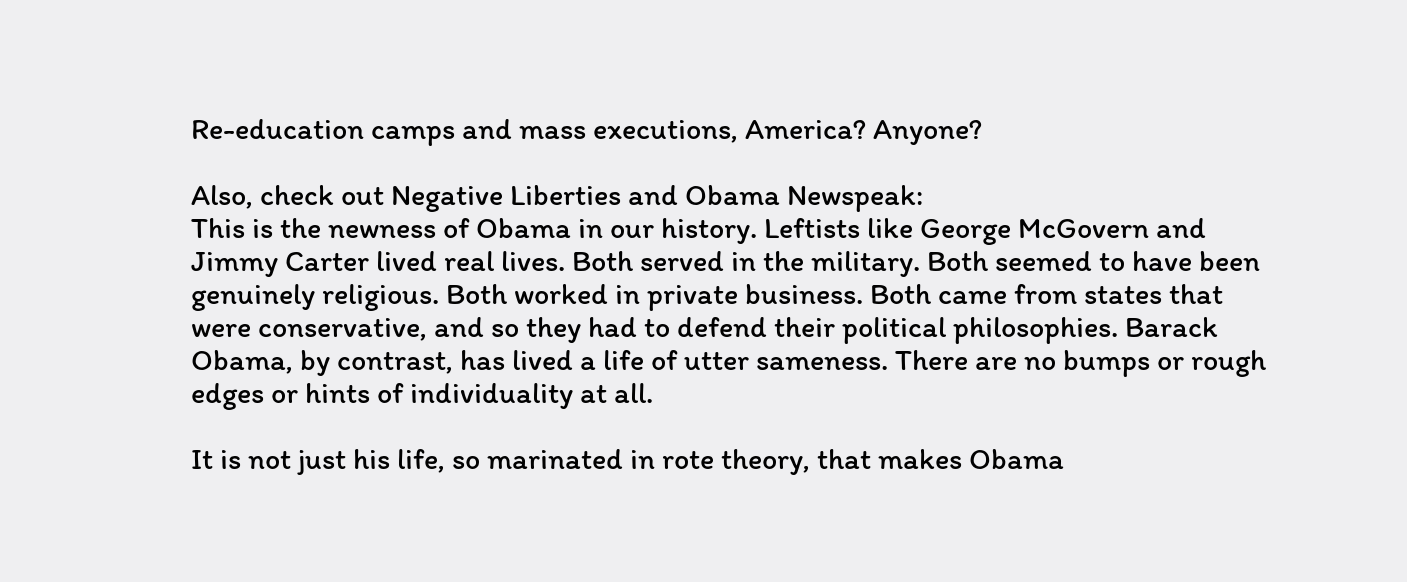Re-education camps and mass executions, America? Anyone?

Also, check out Negative Liberties and Obama Newspeak:
This is the newness of Obama in our history. Leftists like George McGovern and Jimmy Carter lived real lives. Both served in the military. Both seemed to have been genuinely religious. Both worked in private business. Both came from states that were conservative, and so they had to defend their political philosophies. Barack Obama, by contrast, has lived a life of utter sameness. There are no bumps or rough edges or hints of individuality at all.

It is not just his life, so marinated in rote theory, that makes Obama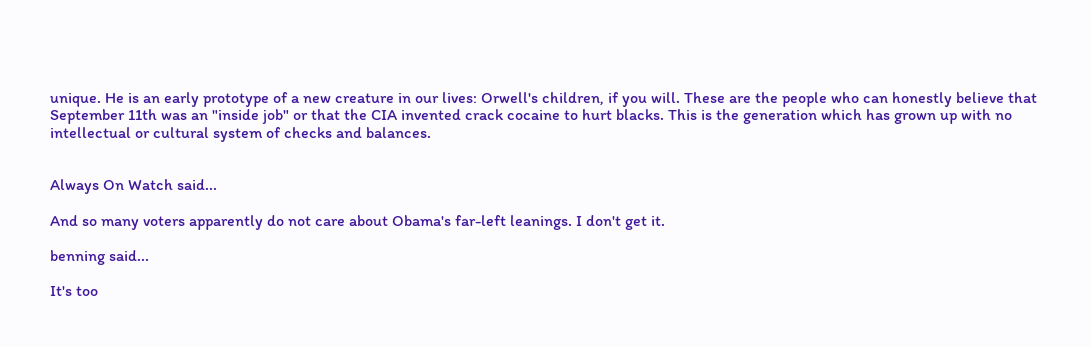unique. He is an early prototype of a new creature in our lives: Orwell's children, if you will. These are the people who can honestly believe that September 11th was an "inside job" or that the CIA invented crack cocaine to hurt blacks. This is the generation which has grown up with no intellectual or cultural system of checks and balances.


Always On Watch said...

And so many voters apparently do not care about Obama's far-left leanings. I don't get it.

benning said...

It's too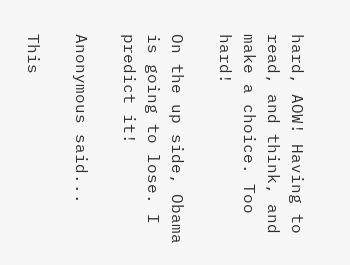hard, AOW! Having to read, and think, and make a choice. Too hard!

On the up side, Obama is going to lose. I predict it!

Anonymous said...

This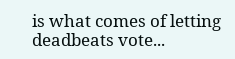is what comes of letting deadbeats vote...